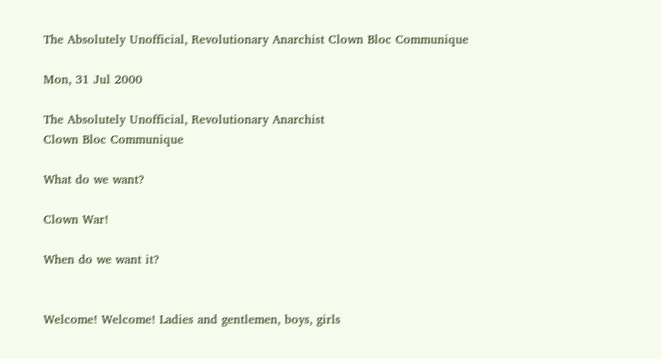The Absolutely Unofficial, Revolutionary Anarchist Clown Bloc Communique

Mon, 31 Jul 2000

The Absolutely Unofficial, Revolutionary Anarchist
Clown Bloc Communique

What do we want?

Clown War!

When do we want it?


Welcome! Welcome! Ladies and gentlemen, boys, girls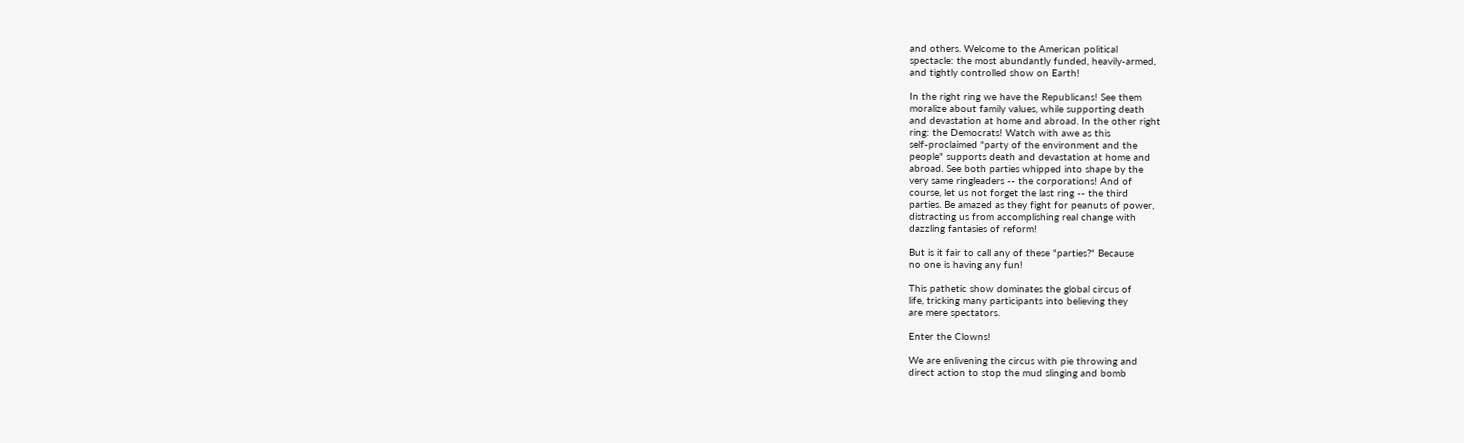and others. Welcome to the American political
spectacle: the most abundantly funded, heavily-armed,
and tightly controlled show on Earth!

In the right ring we have the Republicans! See them
moralize about family values, while supporting death
and devastation at home and abroad. In the other right
ring: the Democrats! Watch with awe as this
self-proclaimed "party of the environment and the
people" supports death and devastation at home and
abroad. See both parties whipped into shape by the
very same ringleaders -- the corporations! And of
course, let us not forget the last ring -- the third
parties. Be amazed as they fight for peanuts of power,
distracting us from accomplishing real change with
dazzling fantasies of reform!

But is it fair to call any of these "parties?" Because
no one is having any fun!

This pathetic show dominates the global circus of
life, tricking many participants into believing they
are mere spectators.

Enter the Clowns!

We are enlivening the circus with pie throwing and
direct action to stop the mud slinging and bomb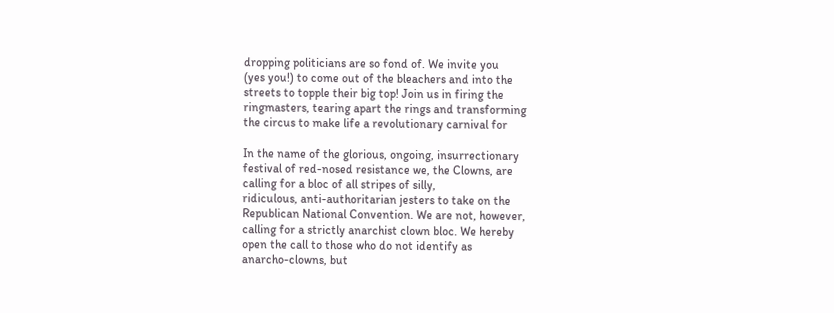dropping politicians are so fond of. We invite you
(yes you!) to come out of the bleachers and into the
streets to topple their big top! Join us in firing the
ringmasters, tearing apart the rings and transforming
the circus to make life a revolutionary carnival for

In the name of the glorious, ongoing, insurrectionary
festival of red-nosed resistance we, the Clowns, are
calling for a bloc of all stripes of silly,
ridiculous, anti-authoritarian jesters to take on the
Republican National Convention. We are not, however,
calling for a strictly anarchist clown bloc. We hereby
open the call to those who do not identify as
anarcho-clowns, but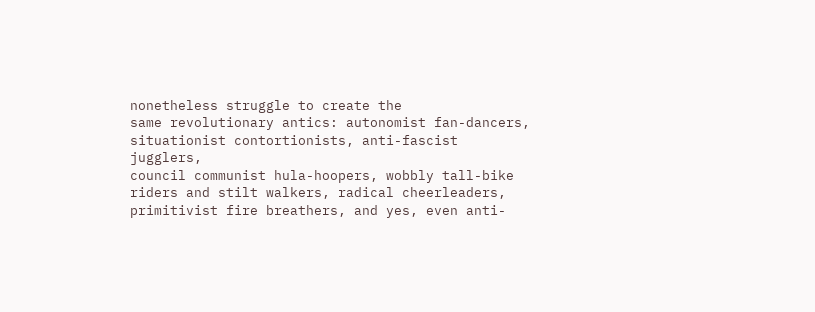nonetheless struggle to create the
same revolutionary antics: autonomist fan-dancers,
situationist contortionists, anti-fascist jugglers,
council communist hula-hoopers, wobbly tall-bike
riders and stilt walkers, radical cheerleaders,
primitivist fire breathers, and yes, even anti-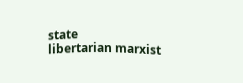state
libertarian marxist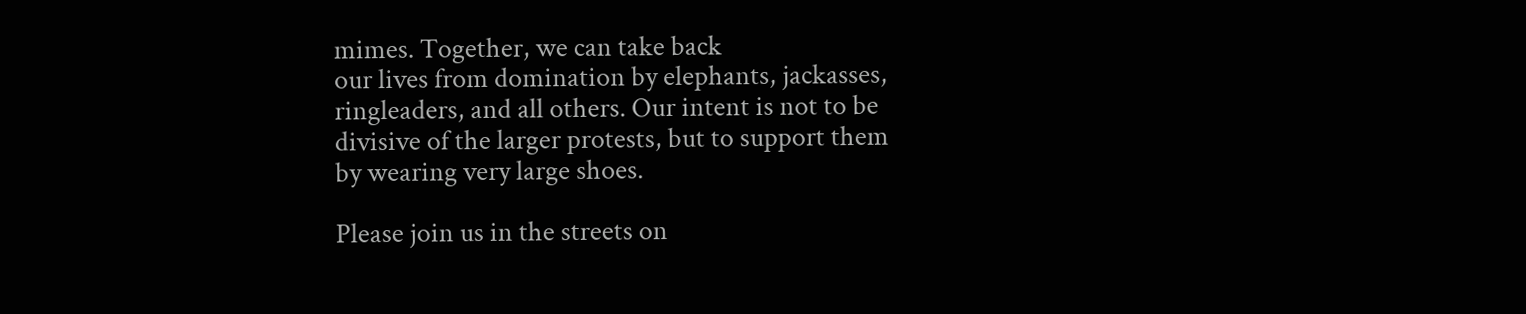mimes. Together, we can take back
our lives from domination by elephants, jackasses,
ringleaders, and all others. Our intent is not to be
divisive of the larger protests, but to support them
by wearing very large shoes.

Please join us in the streets on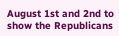August 1st and 2nd to
show the Republicans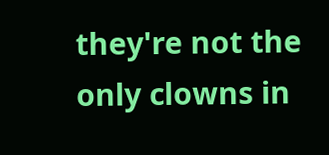they're not the only clowns in